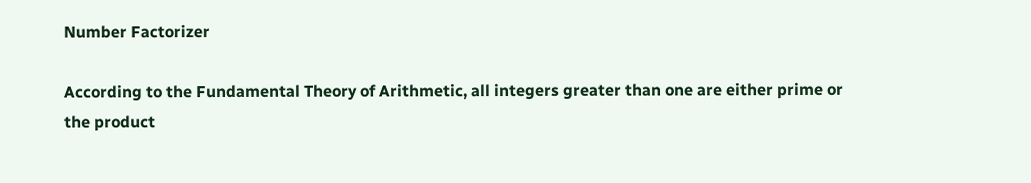Number Factorizer

According to the Fundamental Theory of Arithmetic, all integers greater than one are either prime or the product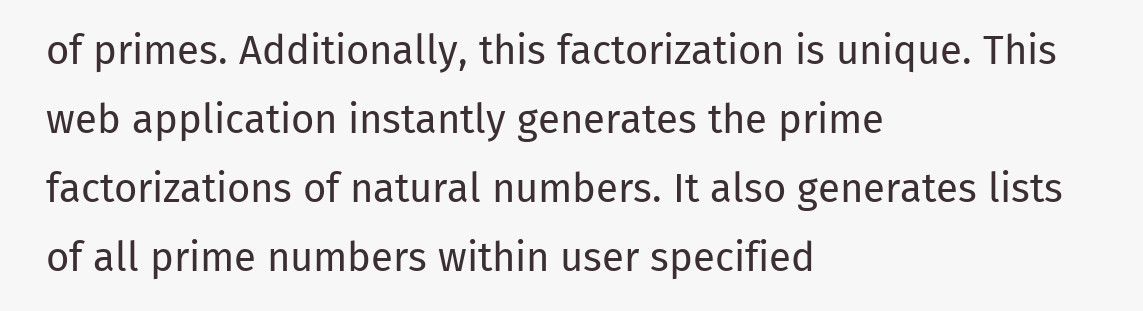of primes. Additionally, this factorization is unique. This web application instantly generates the prime factorizations of natural numbers. It also generates lists of all prime numbers within user specified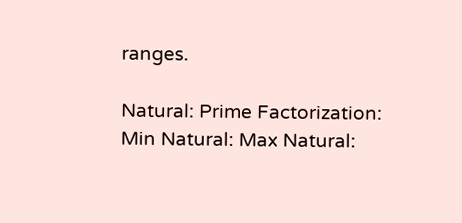ranges.

Natural: Prime Factorization:
Min Natural: Max Natural: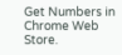Get Numbers in Chrome Web Store.